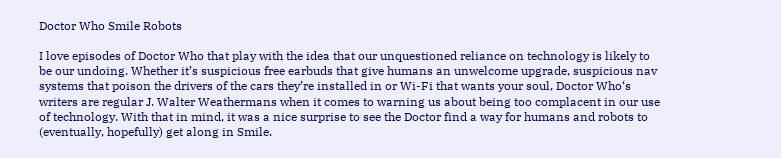Doctor Who Smile Robots

I love episodes of Doctor Who that play with the idea that our unquestioned reliance on technology is likely to be our undoing. Whether it’s suspicious free earbuds that give humans an unwelcome upgrade, suspicious nav systems that poison the drivers of the cars they’re installed in or Wi-Fi that wants your soul, Doctor Who‘s writers are regular J. Walter Weathermans when it comes to warning us about being too complacent in our use of technology. With that in mind, it was a nice surprise to see the Doctor find a way for humans and robots to (eventually, hopefully) get along in Smile.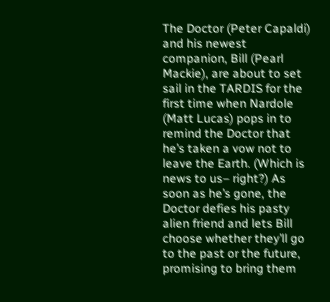The Doctor (Peter Capaldi) and his newest companion, Bill (Pearl Mackie), are about to set sail in the TARDIS for the first time when Nardole (Matt Lucas) pops in to remind the Doctor that he’s taken a vow not to leave the Earth. (Which is news to us– right?) As soon as he’s gone, the Doctor defies his pasty alien friend and lets Bill choose whether they’ll go to the past or the future, promising to bring them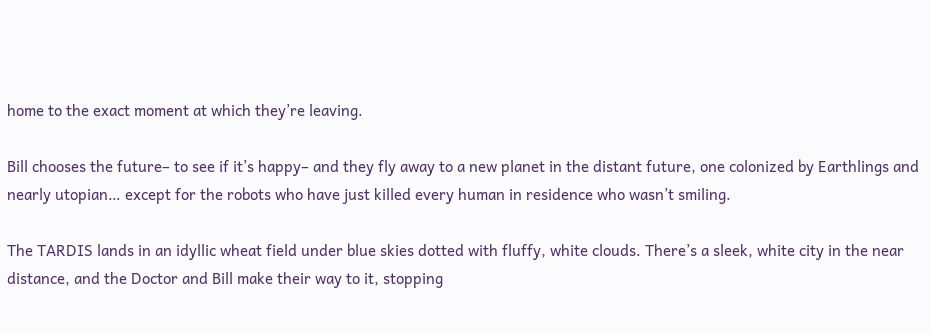home to the exact moment at which they’re leaving.

Bill chooses the future– to see if it’s happy– and they fly away to a new planet in the distant future, one colonized by Earthlings and nearly utopian… except for the robots who have just killed every human in residence who wasn’t smiling.

The TARDIS lands in an idyllic wheat field under blue skies dotted with fluffy, white clouds. There’s a sleek, white city in the near distance, and the Doctor and Bill make their way to it, stopping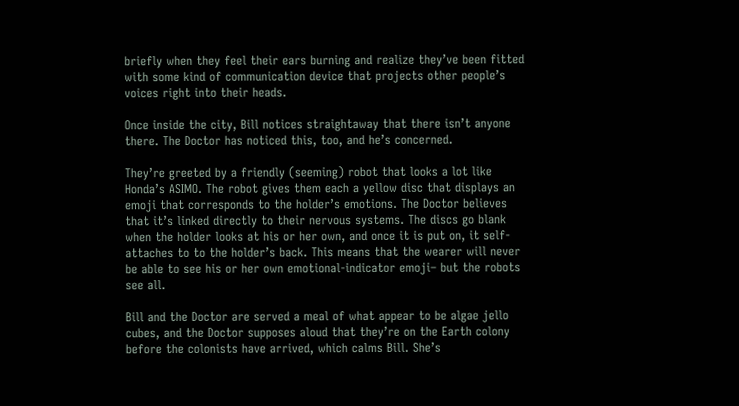briefly when they feel their ears burning and realize they’ve been fitted with some kind of communication device that projects other people’s voices right into their heads.

Once inside the city, Bill notices straightaway that there isn’t anyone there. The Doctor has noticed this, too, and he’s concerned.

They’re greeted by a friendly (seeming) robot that looks a lot like Honda’s ASIMO. The robot gives them each a yellow disc that displays an emoji that corresponds to the holder’s emotions. The Doctor believes that it’s linked directly to their nervous systems. The discs go blank when the holder looks at his or her own, and once it is put on, it self-attaches to to the holder’s back. This means that the wearer will never be able to see his or her own emotional-indicator emoji– but the robots see all.

Bill and the Doctor are served a meal of what appear to be algae jello cubes, and the Doctor supposes aloud that they’re on the Earth colony before the colonists have arrived, which calms Bill. She’s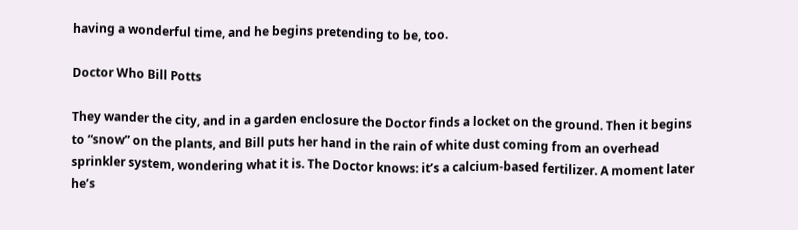having a wonderful time, and he begins pretending to be, too.

Doctor Who Bill Potts

They wander the city, and in a garden enclosure the Doctor finds a locket on the ground. Then it begins to “snow” on the plants, and Bill puts her hand in the rain of white dust coming from an overhead sprinkler system, wondering what it is. The Doctor knows: it’s a calcium-based fertilizer. A moment later he’s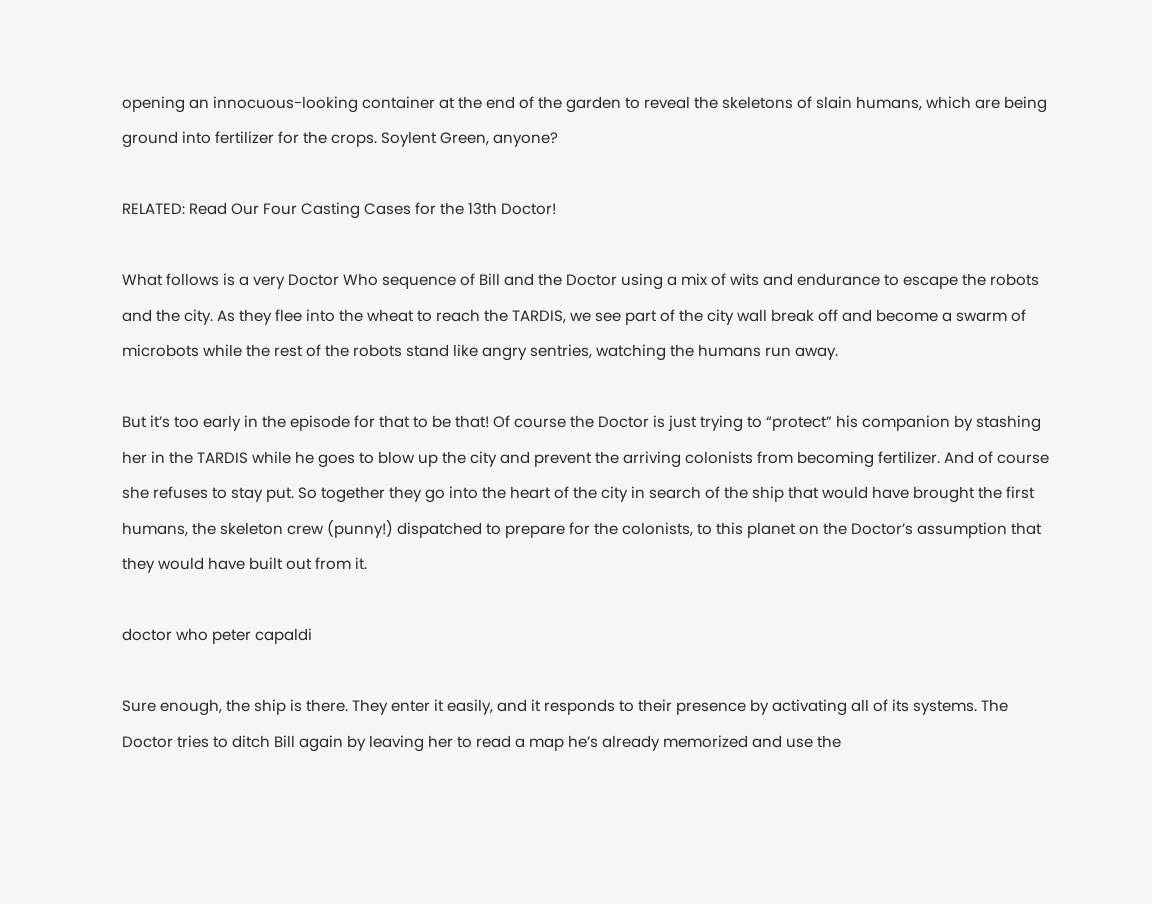opening an innocuous-looking container at the end of the garden to reveal the skeletons of slain humans, which are being ground into fertilizer for the crops. Soylent Green, anyone?

RELATED: Read Our Four Casting Cases for the 13th Doctor!

What follows is a very Doctor Who sequence of Bill and the Doctor using a mix of wits and endurance to escape the robots and the city. As they flee into the wheat to reach the TARDIS, we see part of the city wall break off and become a swarm of microbots while the rest of the robots stand like angry sentries, watching the humans run away.

But it’s too early in the episode for that to be that! Of course the Doctor is just trying to “protect” his companion by stashing her in the TARDIS while he goes to blow up the city and prevent the arriving colonists from becoming fertilizer. And of course she refuses to stay put. So together they go into the heart of the city in search of the ship that would have brought the first humans, the skeleton crew (punny!) dispatched to prepare for the colonists, to this planet on the Doctor’s assumption that they would have built out from it.

doctor who peter capaldi

Sure enough, the ship is there. They enter it easily, and it responds to their presence by activating all of its systems. The Doctor tries to ditch Bill again by leaving her to read a map he’s already memorized and use the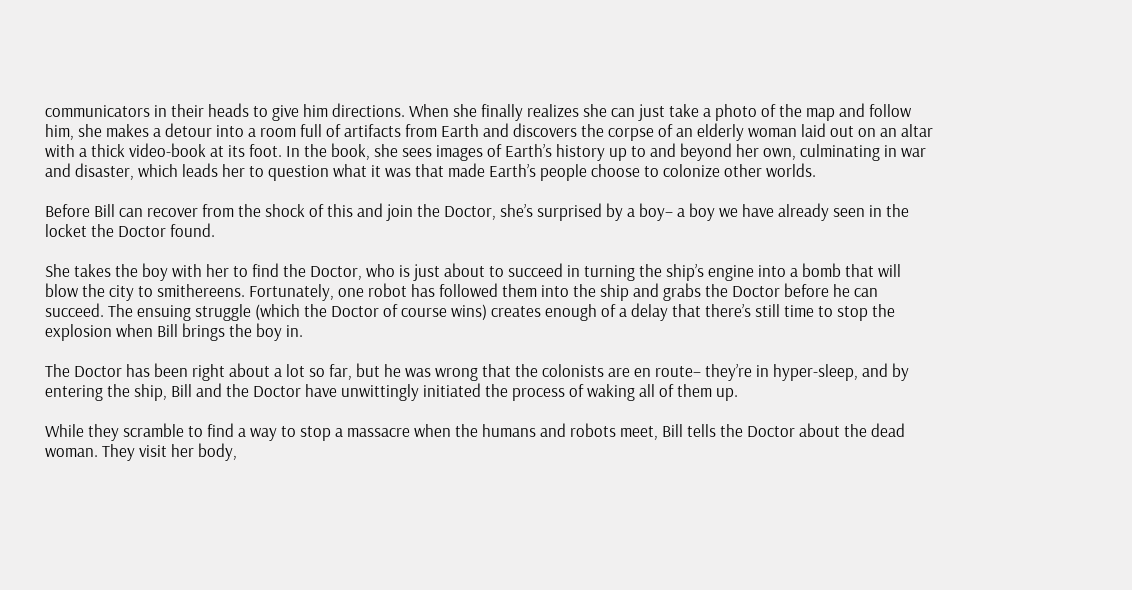communicators in their heads to give him directions. When she finally realizes she can just take a photo of the map and follow him, she makes a detour into a room full of artifacts from Earth and discovers the corpse of an elderly woman laid out on an altar with a thick video-book at its foot. In the book, she sees images of Earth’s history up to and beyond her own, culminating in war and disaster, which leads her to question what it was that made Earth’s people choose to colonize other worlds.

Before Bill can recover from the shock of this and join the Doctor, she’s surprised by a boy– a boy we have already seen in the locket the Doctor found.

She takes the boy with her to find the Doctor, who is just about to succeed in turning the ship’s engine into a bomb that will blow the city to smithereens. Fortunately, one robot has followed them into the ship and grabs the Doctor before he can succeed. The ensuing struggle (which the Doctor of course wins) creates enough of a delay that there’s still time to stop the explosion when Bill brings the boy in.

The Doctor has been right about a lot so far, but he was wrong that the colonists are en route– they’re in hyper-sleep, and by entering the ship, Bill and the Doctor have unwittingly initiated the process of waking all of them up.

While they scramble to find a way to stop a massacre when the humans and robots meet, Bill tells the Doctor about the dead woman. They visit her body,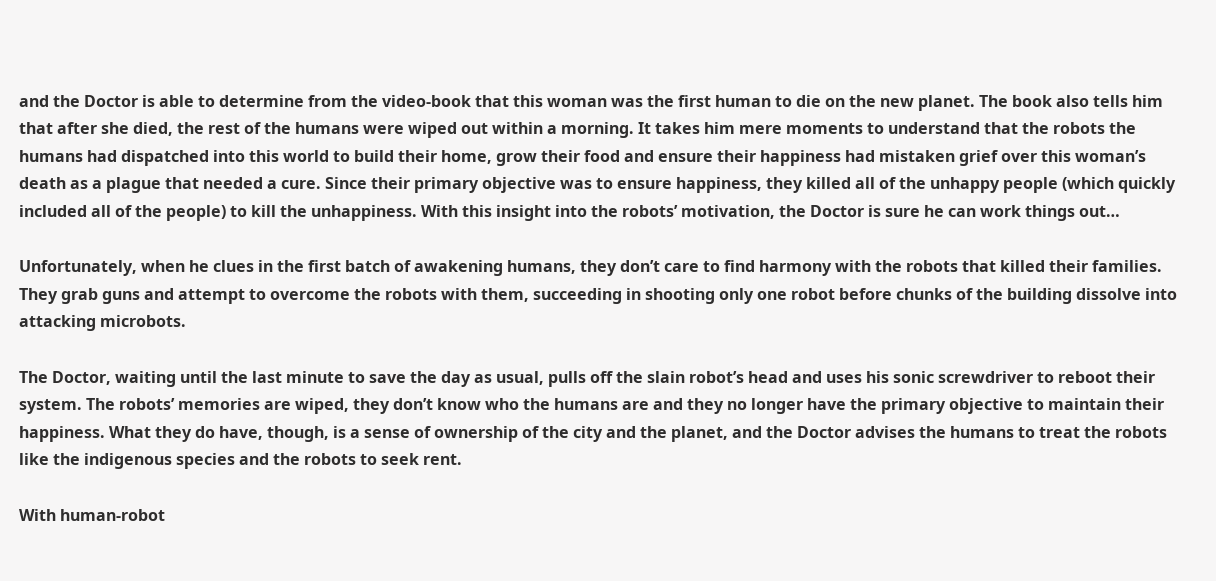and the Doctor is able to determine from the video-book that this woman was the first human to die on the new planet. The book also tells him that after she died, the rest of the humans were wiped out within a morning. It takes him mere moments to understand that the robots the humans had dispatched into this world to build their home, grow their food and ensure their happiness had mistaken grief over this woman’s death as a plague that needed a cure. Since their primary objective was to ensure happiness, they killed all of the unhappy people (which quickly included all of the people) to kill the unhappiness. With this insight into the robots’ motivation, the Doctor is sure he can work things out…

Unfortunately, when he clues in the first batch of awakening humans, they don’t care to find harmony with the robots that killed their families. They grab guns and attempt to overcome the robots with them, succeeding in shooting only one robot before chunks of the building dissolve into attacking microbots.

The Doctor, waiting until the last minute to save the day as usual, pulls off the slain robot’s head and uses his sonic screwdriver to reboot their system. The robots’ memories are wiped, they don’t know who the humans are and they no longer have the primary objective to maintain their happiness. What they do have, though, is a sense of ownership of the city and the planet, and the Doctor advises the humans to treat the robots like the indigenous species and the robots to seek rent.

With human-robot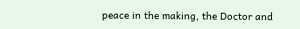peace in the making, the Doctor and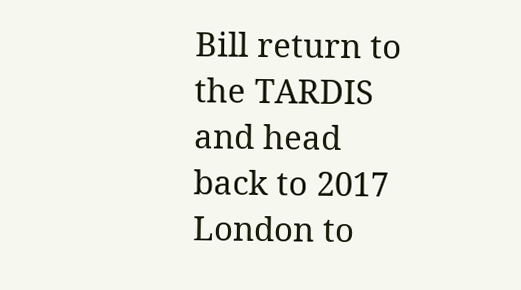Bill return to the TARDIS and head back to 2017 London to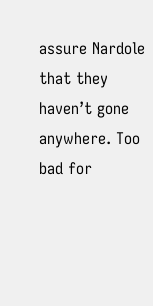assure Nardole that they haven’t gone anywhere. Too bad for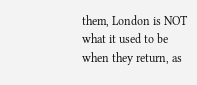them, London is NOT what it used to be when they return, as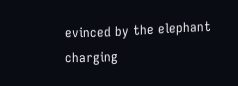evinced by the elephant charging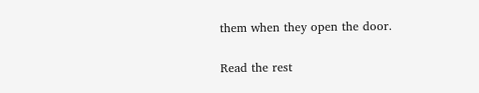them when they open the door.

Read the rest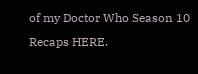of my Doctor Who Season 10 Recaps HERE.